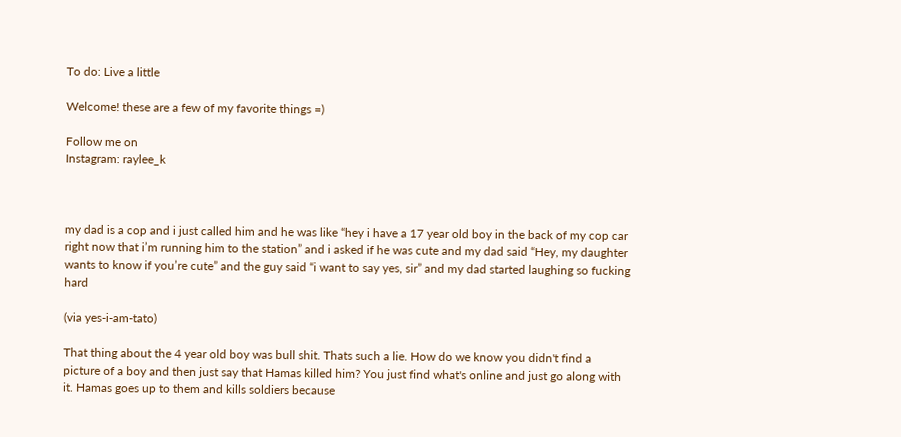To do: Live a little

Welcome! these are a few of my favorite things =)

Follow me on
Instagram: raylee_k



my dad is a cop and i just called him and he was like “hey i have a 17 year old boy in the back of my cop car right now that i’m running him to the station” and i asked if he was cute and my dad said “Hey, my daughter wants to know if you’re cute” and the guy said “i want to say yes, sir” and my dad started laughing so fucking hard

(via yes-i-am-tato)

That thing about the 4 year old boy was bull shit. Thats such a lie. How do we know you didn't find a picture of a boy and then just say that Hamas killed him? You just find what's online and just go along with it. Hamas goes up to them and kills soldiers because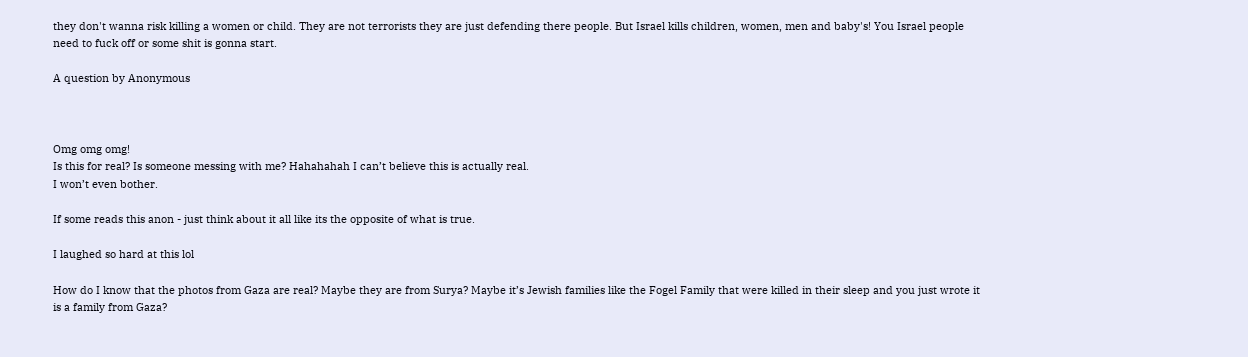they don't wanna risk killing a women or child. They are not terrorists they are just defending there people. But Israel kills children, women, men and baby's! You Israel people need to fuck off or some shit is gonna start.

A question by Anonymous



Omg omg omg!
Is this for real? Is someone messing with me? Hahahahah I can’t believe this is actually real.
I won’t even bother.

If some reads this anon - just think about it all like its the opposite of what is true.

I laughed so hard at this lol

How do I know that the photos from Gaza are real? Maybe they are from Surya? Maybe it’s Jewish families like the Fogel Family that were killed in their sleep and you just wrote it is a family from Gaza?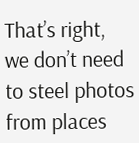That’s right, we don’t need to steel photos from places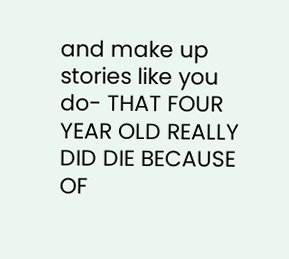and make up stories like you do- THAT FOUR YEAR OLD REALLY DID DIE BECAUSE OF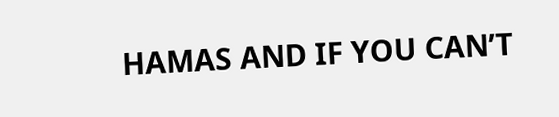HAMAS AND IF YOU CAN’T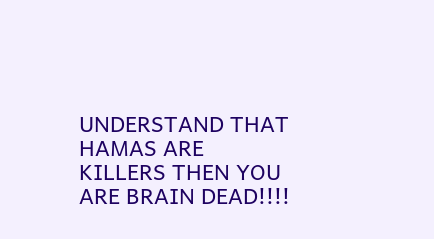UNDERSTAND THAT HAMAS ARE KILLERS THEN YOU ARE BRAIN DEAD!!!!